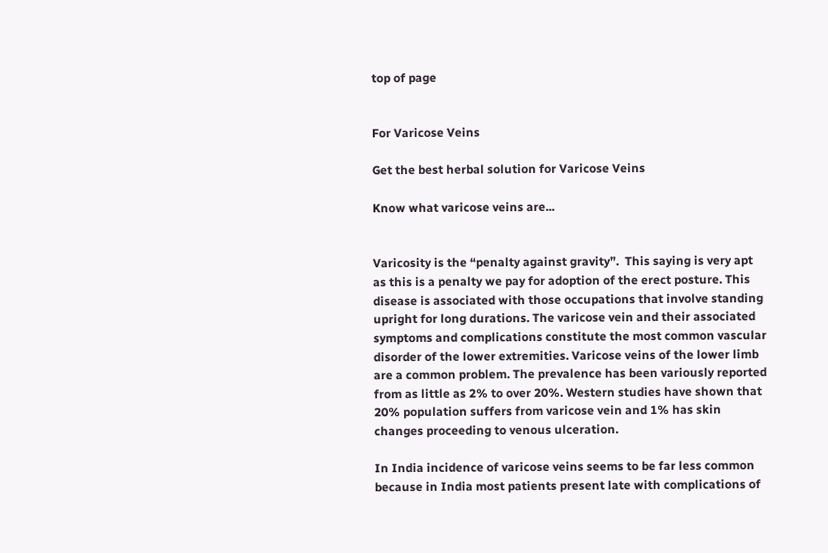top of page


For Varicose Veins

Get the best herbal solution for Varicose Veins

Know what varicose veins are...


Varicosity is the “penalty against gravity”.  This saying is very apt as this is a penalty we pay for adoption of the erect posture. This disease is associated with those occupations that involve standing upright for long durations. The varicose vein and their associated symptoms and complications constitute the most common vascular disorder of the lower extremities. Varicose veins of the lower limb are a common problem. The prevalence has been variously reported from as little as 2% to over 20%. Western studies have shown that 20% population suffers from varicose vein and 1% has skin changes proceeding to venous ulceration.

In India incidence of varicose veins seems to be far less common because in India most patients present late with complications of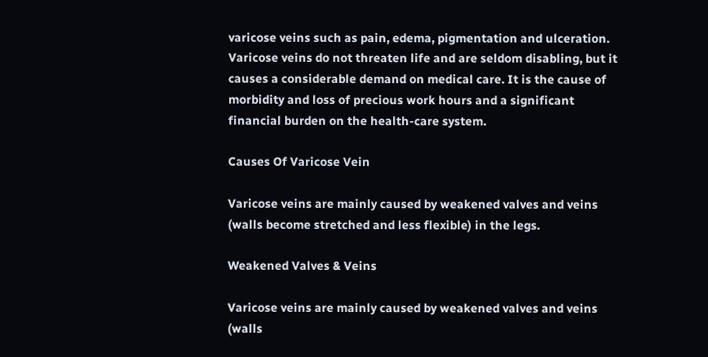varicose veins such as pain, edema, pigmentation and ulceration. Varicose veins do not threaten life and are seldom disabling, but it causes a considerable demand on medical care. It is the cause of morbidity and loss of precious work hours and a significant financial burden on the health-care system.

Causes Of Varicose Vein

Varicose veins are mainly caused by weakened valves and veins (walls become stretched and less flexible) in the legs.

Weakened Valves & Veins

Varicose veins are mainly caused by weakened valves and veins (walls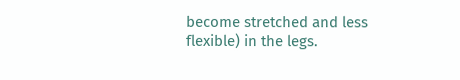become stretched and less flexible) in the legs.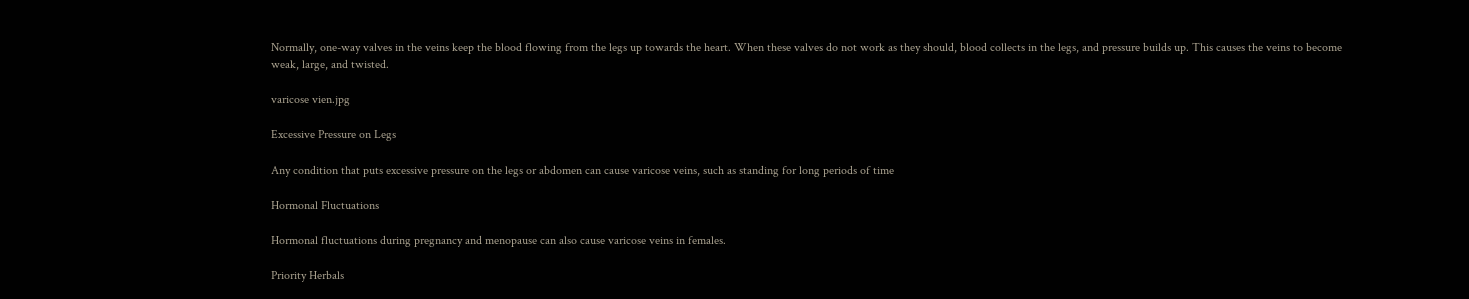Normally, one-way valves in the veins keep the blood flowing from the legs up towards the heart. When these valves do not work as they should, blood collects in the legs, and pressure builds up. This causes the veins to become weak, large, and twisted.

varicose vien.jpg

Excessive Pressure on Legs

Any condition that puts excessive pressure on the legs or abdomen can cause varicose veins, such as standing for long periods of time

Hormonal Fluctuations

Hormonal fluctuations during pregnancy and menopause can also cause varicose veins in females.

Priority Herbals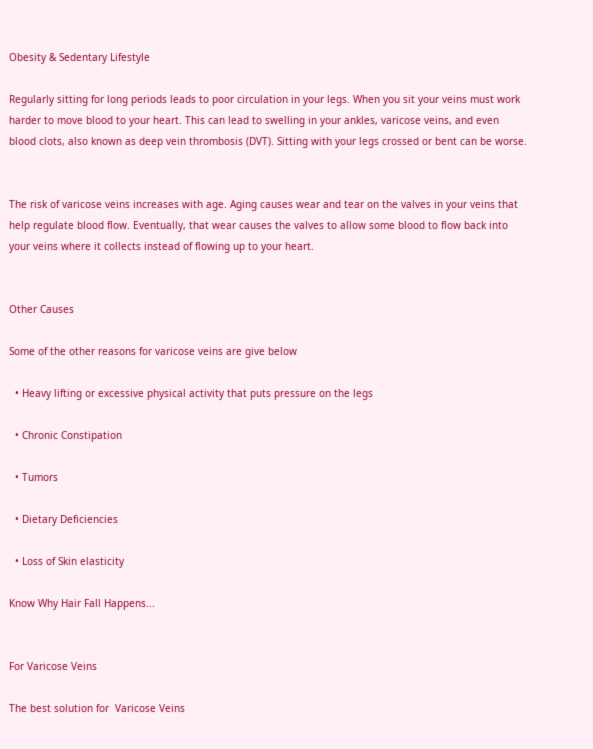Obesity & Sedentary Lifestyle

Regularly sitting for long periods leads to poor circulation in your legs. When you sit your veins must work harder to move blood to your heart. This can lead to swelling in your ankles, varicose veins, and even blood clots, also known as deep vein thrombosis (DVT). Sitting with your legs crossed or bent can be worse.


The risk of varicose veins increases with age. Aging causes wear and tear on the valves in your veins that help regulate blood flow. Eventually, that wear causes the valves to allow some blood to flow back into your veins where it collects instead of flowing up to your heart.


Other Causes

Some of the other reasons for varicose veins are give below

  • Heavy lifting or excessive physical activity that puts pressure on the legs

  • Chronic Constipation

  • Tumors

  • Dietary Deficiencies

  • Loss of Skin elasticity

Know Why Hair Fall Happens...


For Varicose Veins

The best solution for  Varicose Veins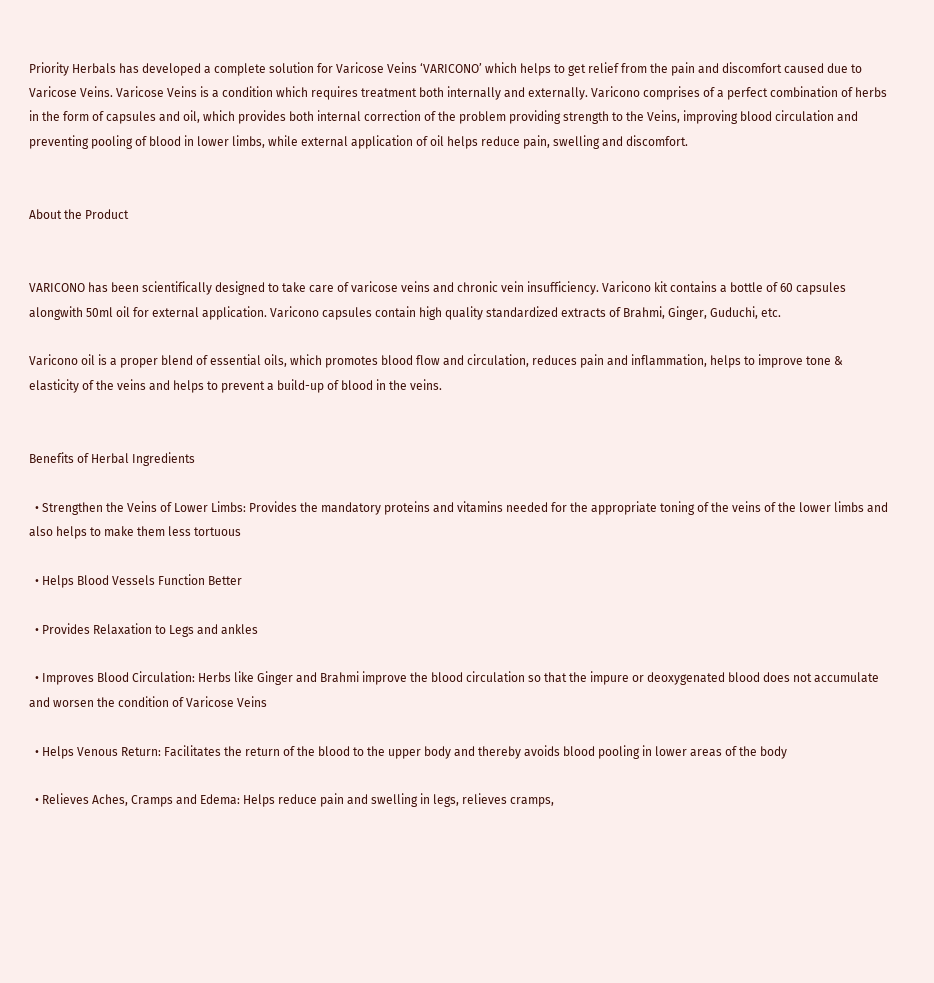Priority Herbals has developed a complete solution for Varicose Veins ‘VARICONO’ which helps to get relief from the pain and discomfort caused due to Varicose Veins. Varicose Veins is a condition which requires treatment both internally and externally. Varicono comprises of a perfect combination of herbs in the form of capsules and oil, which provides both internal correction of the problem providing strength to the Veins, improving blood circulation and preventing pooling of blood in lower limbs, while external application of oil helps reduce pain, swelling and discomfort.


About the Product


VARICONO has been scientifically designed to take care of varicose veins and chronic vein insufficiency. Varicono kit contains a bottle of 60 capsules alongwith 50ml oil for external application. Varicono capsules contain high quality standardized extracts of Brahmi, Ginger, Guduchi, etc.

Varicono oil is a proper blend of essential oils, which promotes blood flow and circulation, reduces pain and inflammation, helps to improve tone & elasticity of the veins and helps to prevent a build-up of blood in the veins.


Benefits of Herbal Ingredients

  • Strengthen the Veins of Lower Limbs: Provides the mandatory proteins and vitamins needed for the appropriate toning of the veins of the lower limbs and also helps to make them less tortuous

  • Helps Blood Vessels Function Better

  • Provides Relaxation to Legs and ankles

  • Improves Blood Circulation: Herbs like Ginger and Brahmi improve the blood circulation so that the impure or deoxygenated blood does not accumulate and worsen the condition of Varicose Veins

  • Helps Venous Return: Facilitates the return of the blood to the upper body and thereby avoids blood pooling in lower areas of the body

  • Relieves Aches, Cramps and Edema: Helps reduce pain and swelling in legs, relieves cramps,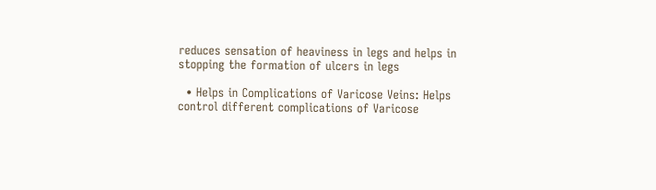reduces sensation of heaviness in legs and helps in stopping the formation of ulcers in legs

  • Helps in Complications of Varicose Veins: Helps control different complications of Varicose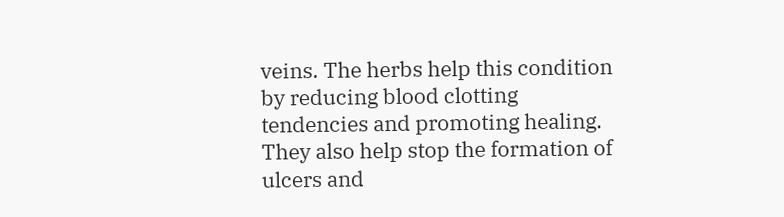veins. The herbs help this condition by reducing blood clotting tendencies and promoting healing. They also help stop the formation of ulcers and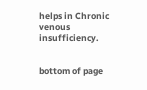helps in Chronic venous insufficiency.


bottom of page